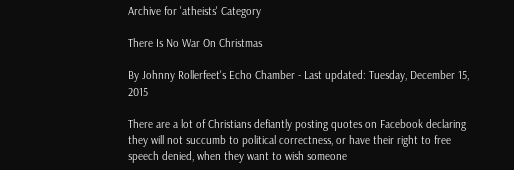Archive for 'atheists' Category

There Is No War On Christmas

By Johnny Rollerfeet's Echo Chamber - Last updated: Tuesday, December 15, 2015

There are a lot of Christians defiantly posting quotes on Facebook declaring they will not succumb to political correctness, or have their right to free speech denied, when they want to wish someone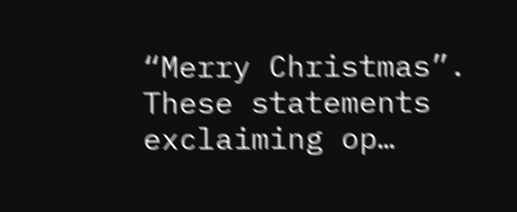“Merry Christmas”. These statements exclaiming op…